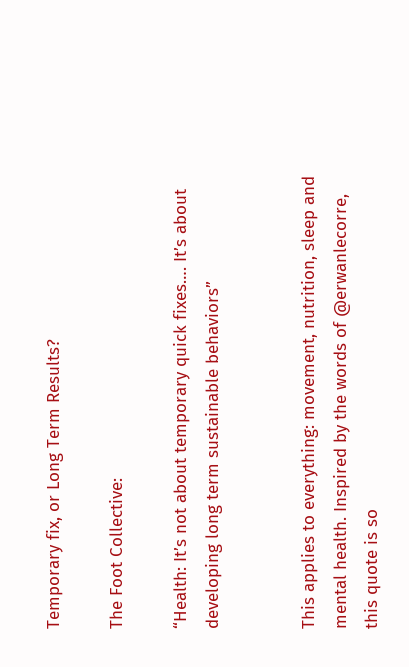Temporary fix, or Long Term Results?

The Foot Collective:

“Health: It’s not about temporary quick fixes…. It’s about developing long term sustainable behaviors”


This applies to everything: movement, nutrition, sleep and mental health. Inspired by the words of @erwanlecorre,  this quote is so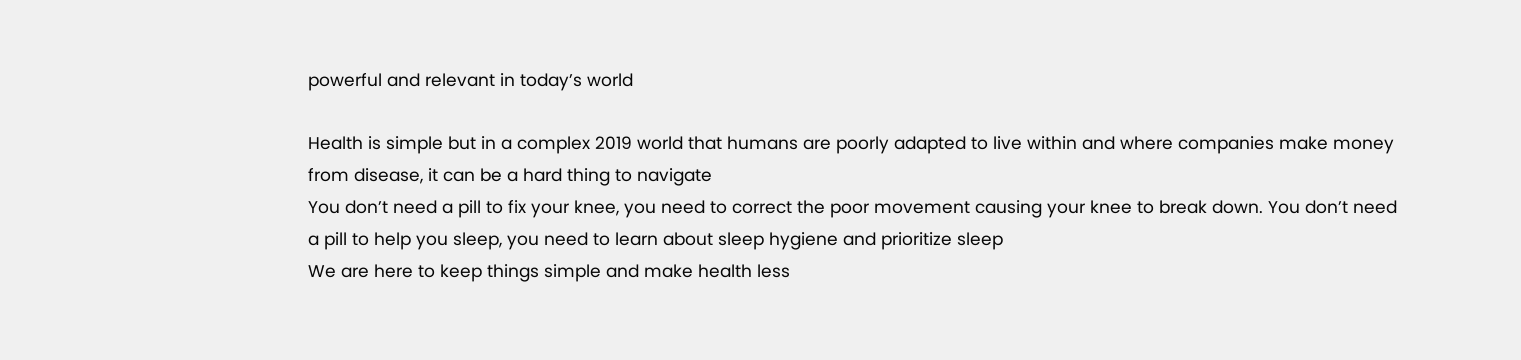powerful and relevant in today’s world

Health is simple but in a complex 2019 world that humans are poorly adapted to live within and where companies make money from disease, it can be a hard thing to navigate
You don’t need a pill to fix your knee, you need to correct the poor movement causing your knee to break down. You don’t need a pill to help you sleep, you need to learn about sleep hygiene and prioritize sleep
We are here to keep things simple and make health less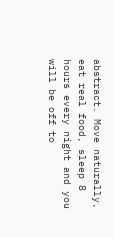abstract. Move naturally, eat real food, sleep 8 hours every night and you will be off to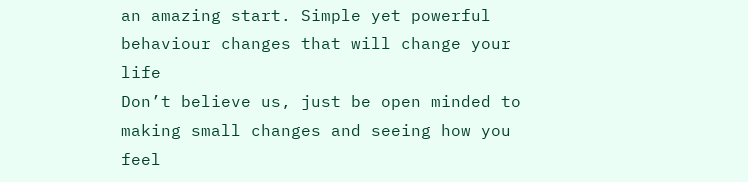an amazing start. Simple yet powerful behaviour changes that will change your life
Don’t believe us, just be open minded to making small changes and seeing how you feel